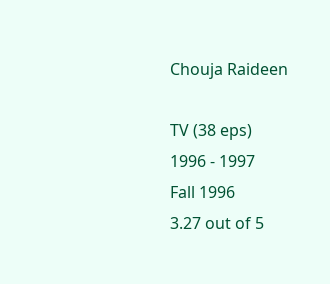Chouja Raideen

TV (38 eps)
1996 - 1997
Fall 1996
3.27 out of 5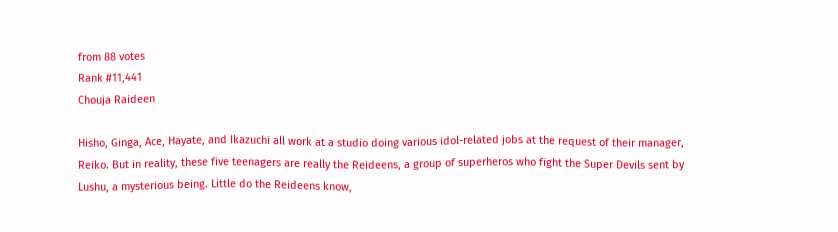from 88 votes
Rank #11,441
Chouja Raideen

Hisho, Ginga, Ace, Hayate, and Ikazuchi all work at a studio doing various idol-related jobs at the request of their manager, Reiko. But in reality, these five teenagers are really the Reideens, a group of superheros who fight the Super Devils sent by Lushu, a mysterious being. Little do the Reideens know,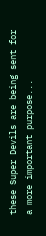these Super Devils are being sent for a more important purpose...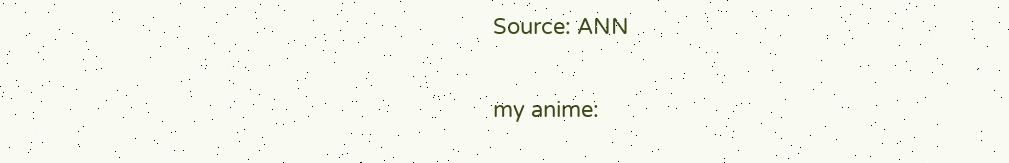Source: ANN

my anime: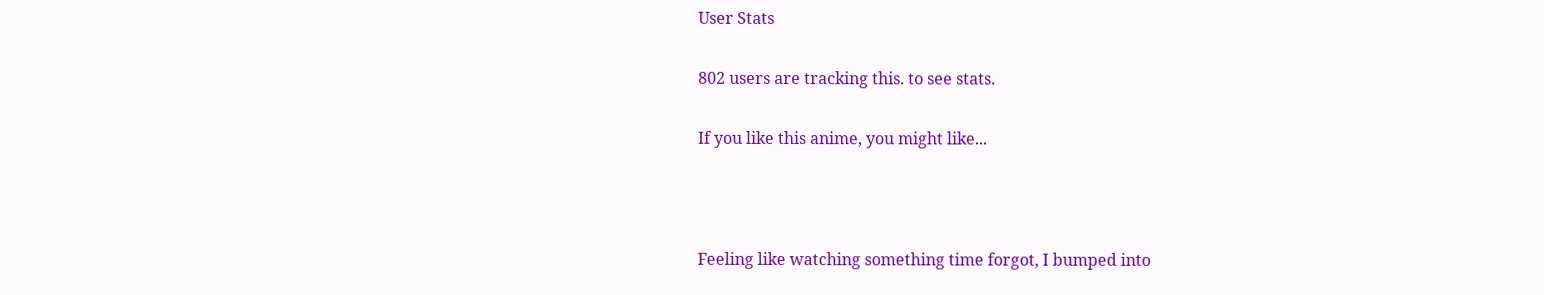User Stats

802 users are tracking this. to see stats.

If you like this anime, you might like...



Feeling like watching something time forgot, I bumped into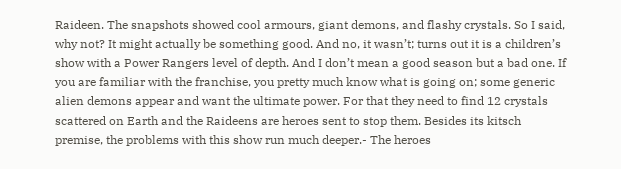Raideen. The snapshots showed cool armours, giant demons, and flashy crystals. So I said, why not? It might actually be something good. And no, it wasn’t; turns out it is a children’s show with a Power Rangers level of depth. And I don’t mean a good season but a bad one. If you are familiar with the franchise, you pretty much know what is going on; some generic alien demons appear and want the ultimate power. For that they need to find 12 crystals scattered on Earth and the Raideens are heroes sent to stop them. Besides its kitsch premise, the problems with this show run much deeper.- The heroes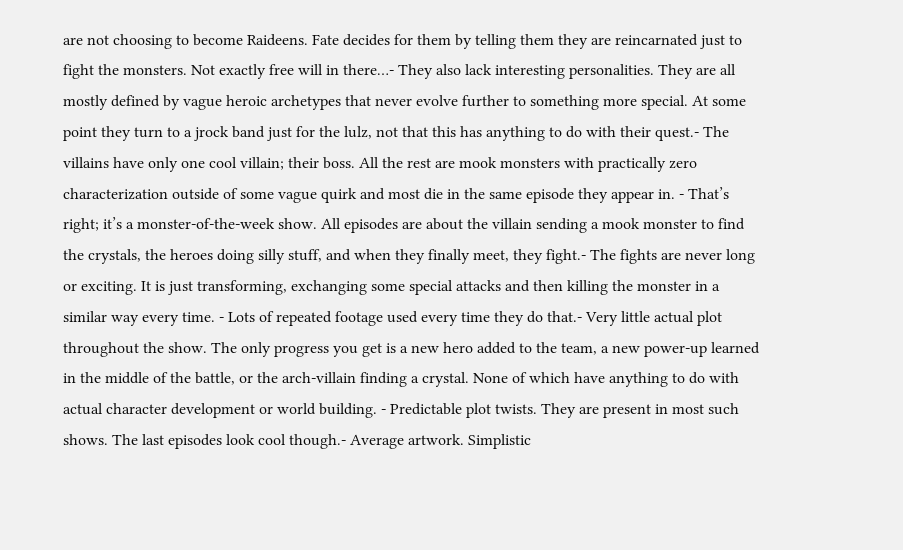are not choosing to become Raideens. Fate decides for them by telling them they are reincarnated just to fight the monsters. Not exactly free will in there…- They also lack interesting personalities. They are all mostly defined by vague heroic archetypes that never evolve further to something more special. At some point they turn to a jrock band just for the lulz, not that this has anything to do with their quest.- The villains have only one cool villain; their boss. All the rest are mook monsters with practically zero characterization outside of some vague quirk and most die in the same episode they appear in. - That’s right; it’s a monster-of-the-week show. All episodes are about the villain sending a mook monster to find the crystals, the heroes doing silly stuff, and when they finally meet, they fight.- The fights are never long or exciting. It is just transforming, exchanging some special attacks and then killing the monster in a similar way every time. - Lots of repeated footage used every time they do that.- Very little actual plot throughout the show. The only progress you get is a new hero added to the team, a new power-up learned in the middle of the battle, or the arch-villain finding a crystal. None of which have anything to do with actual character development or world building. - Predictable plot twists. They are present in most such shows. The last episodes look cool though.- Average artwork. Simplistic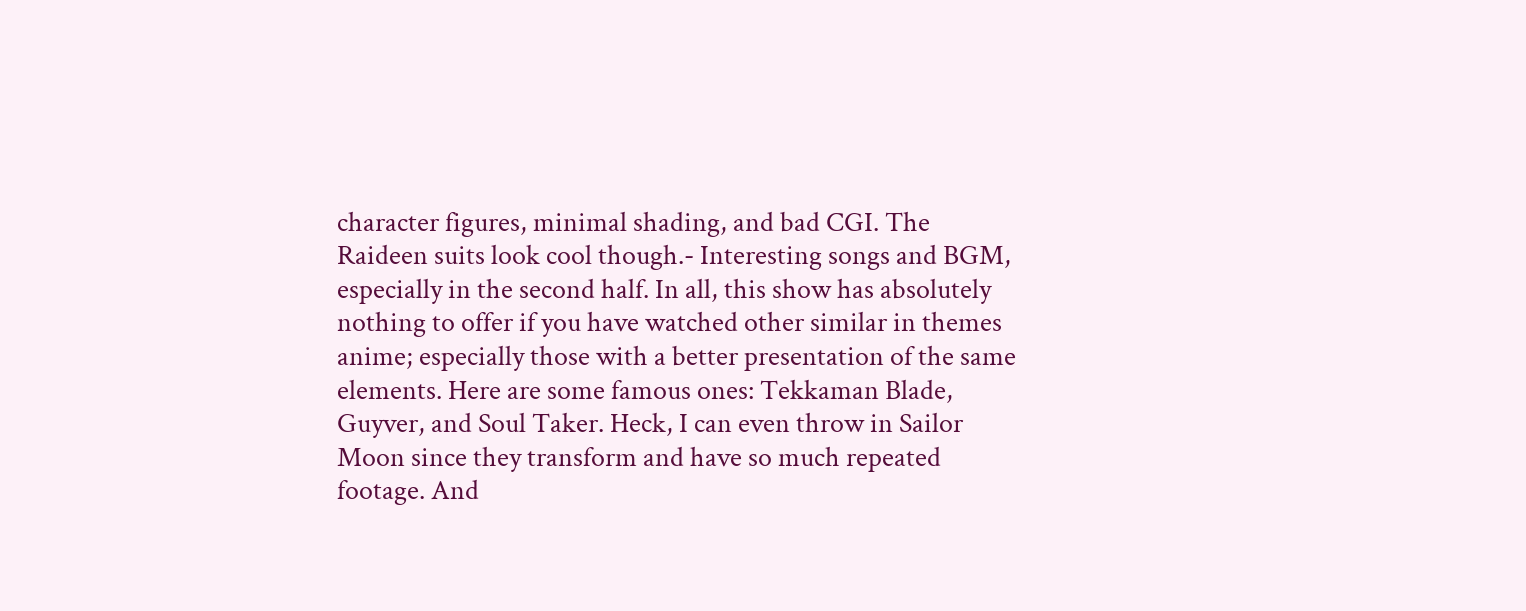character figures, minimal shading, and bad CGI. The Raideen suits look cool though.- Interesting songs and BGM, especially in the second half. In all, this show has absolutely nothing to offer if you have watched other similar in themes anime; especially those with a better presentation of the same elements. Here are some famous ones: Tekkaman Blade, Guyver, and Soul Taker. Heck, I can even throw in Sailor Moon since they transform and have so much repeated footage. And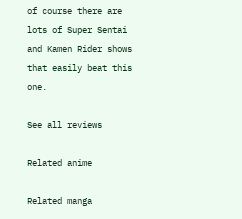of course there are lots of Super Sentai and Kamen Rider shows that easily beat this one.

See all reviews

Related anime

Related manga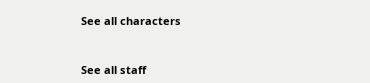See all characters


See all staff